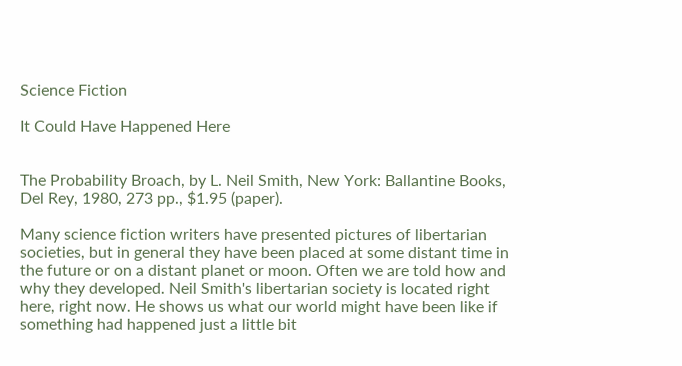Science Fiction

It Could Have Happened Here


The Probability Broach, by L. Neil Smith, New York: Ballantine Books, Del Rey, 1980, 273 pp., $1.95 (paper).

Many science fiction writers have presented pictures of libertarian societies, but in general they have been placed at some distant time in the future or on a distant planet or moon. Often we are told how and why they developed. Neil Smith's libertarian society is located right here, right now. He shows us what our world might have been like if something had happened just a little bit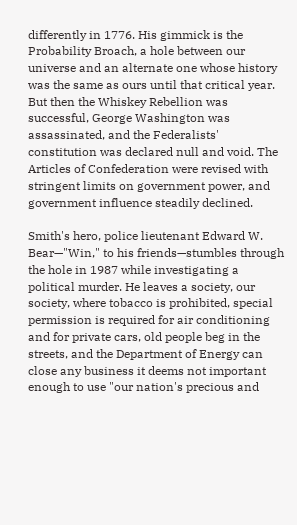differently in 1776. His gimmick is the Probability Broach, a hole between our universe and an alternate one whose history was the same as ours until that critical year. But then the Whiskey Rebellion was successful, George Washington was assassinated, and the Federalists' constitution was declared null and void. The Articles of Confederation were revised with stringent limits on government power, and government influence steadily declined.

Smith's hero, police lieutenant Edward W. Bear—"Win," to his friends—stumbles through the hole in 1987 while investigating a political murder. He leaves a society, our society, where tobacco is prohibited, special permission is required for air conditioning and for private cars, old people beg in the streets, and the Department of Energy can close any business it deems not important enough to use "our nation's precious and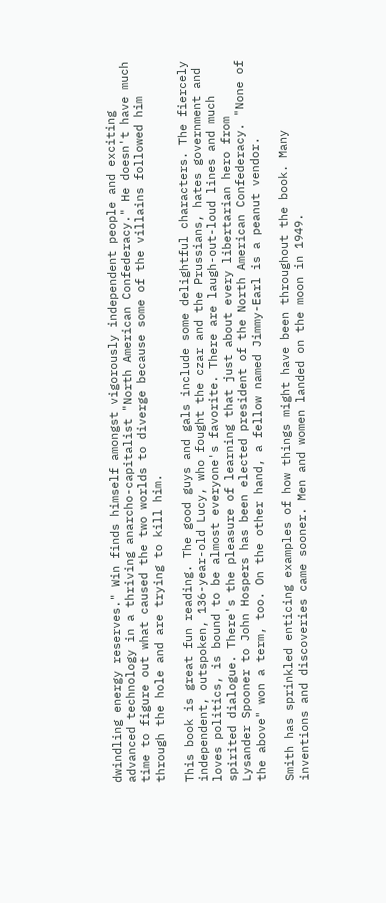dwindling energy reserves." Win finds himself amongst vigorously independent people and exciting advanced technology in a thriving anarcho-capitalist "North American Confederacy." He doesn't have much time to figure out what caused the two worlds to diverge because some of the villains followed him through the hole and are trying to kill him.

This book is great fun reading. The good guys and gals include some delightful characters. The fiercely independent, outspoken, 136-year-old Lucy, who fought the czar and the Prussians, hates government and loves politics, is bound to be almost everyone's favorite. There are laugh-out-loud lines and much spirited dialogue. There's the pleasure of learning that just about every libertarian hero from Lysander Spooner to John Hospers has been elected president of the North American Confederacy. "None of the above" won a term, too. On the other hand, a fellow named Jimmy-Earl is a peanut vendor.

Smith has sprinkled enticing examples of how things might have been throughout the book. Many inventions and discoveries came sooner. Men and women landed on the moon in 1949.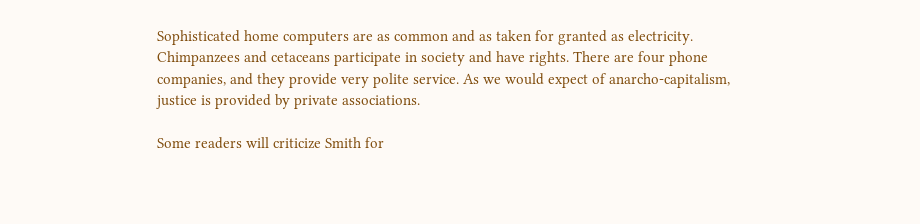Sophisticated home computers are as common and as taken for granted as electricity. Chimpanzees and cetaceans participate in society and have rights. There are four phone companies, and they provide very polite service. As we would expect of anarcho-capitalism, justice is provided by private associations.

Some readers will criticize Smith for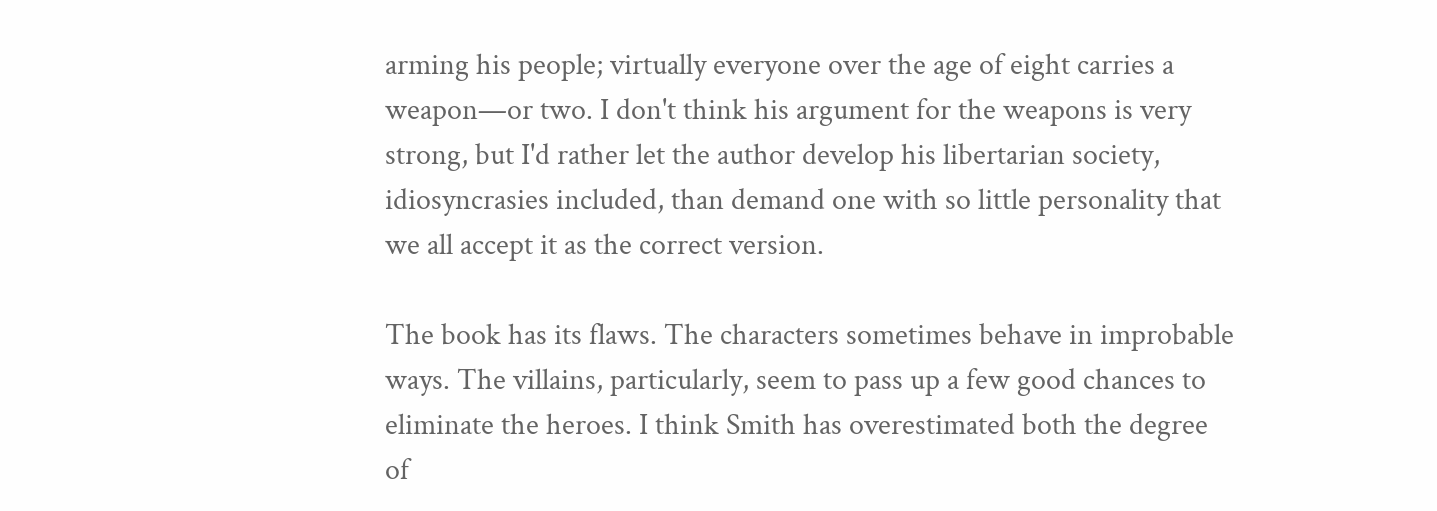arming his people; virtually everyone over the age of eight carries a weapon—or two. I don't think his argument for the weapons is very strong, but I'd rather let the author develop his libertarian society, idiosyncrasies included, than demand one with so little personality that we all accept it as the correct version.

The book has its flaws. The characters sometimes behave in improbable ways. The villains, particularly, seem to pass up a few good chances to eliminate the heroes. I think Smith has overestimated both the degree of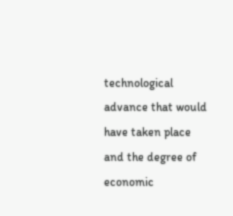technological advance that would have taken place and the degree of economic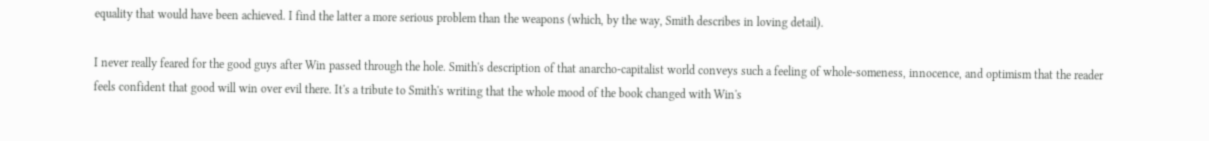equality that would have been achieved. I find the latter a more serious problem than the weapons (which, by the way, Smith describes in loving detail).

I never really feared for the good guys after Win passed through the hole. Smith's description of that anarcho-capitalist world conveys such a feeling of whole-someness, innocence, and optimism that the reader feels confident that good will win over evil there. It's a tribute to Smith's writing that the whole mood of the book changed with Win's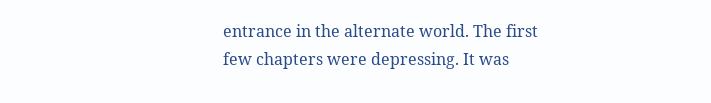entrance in the alternate world. The first few chapters were depressing. It was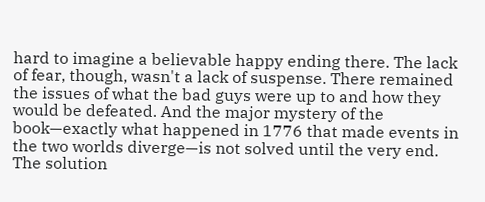hard to imagine a believable happy ending there. The lack of fear, though, wasn't a lack of suspense. There remained the issues of what the bad guys were up to and how they would be defeated. And the major mystery of the book—exactly what happened in 1776 that made events in the two worlds diverge—is not solved until the very end. The solution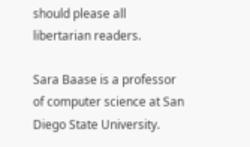should please all libertarian readers.

Sara Baase is a professor of computer science at San Diego State University.